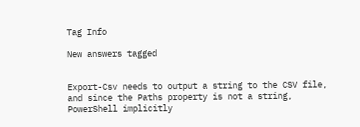Tag Info

New answers tagged


Export-Csv needs to output a string to the CSV file, and since the Paths property is not a string, PowerShell implicitly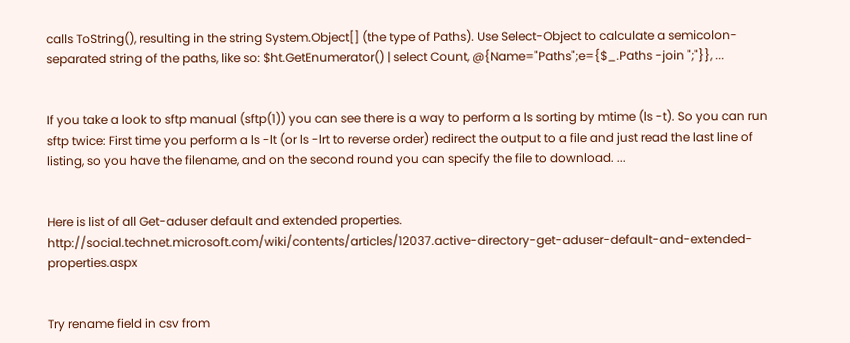calls ToString(), resulting in the string System.Object[] (the type of Paths). Use Select-Object to calculate a semicolon-separated string of the paths, like so: $ht.GetEnumerator() | select Count, @{Name="Paths";e={$_.Paths -join ";"}}, ...


If you take a look to sftp manual (sftp(1)) you can see there is a way to perform a ls sorting by mtime (ls -t). So you can run sftp twice: First time you perform a ls -lt (or ls -lrt to reverse order) redirect the output to a file and just read the last line of listing, so you have the filename, and on the second round you can specify the file to download. ...


Here is list of all Get-aduser default and extended properties. http://social.technet.microsoft.com/wiki/contents/articles/12037.active-directory-get-aduser-default-and-extended-properties.aspx


Try rename field in csv from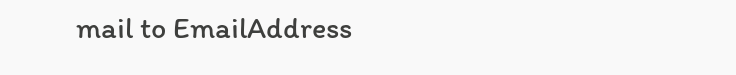mail to EmailAddress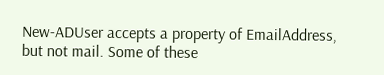New-ADUser accepts a property of EmailAddress, but not mail. Some of these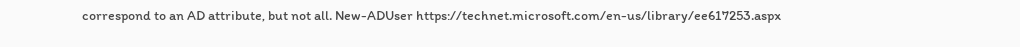correspond to an AD attribute, but not all. New-ADUser https://technet.microsoft.com/en-us/library/ee617253.aspx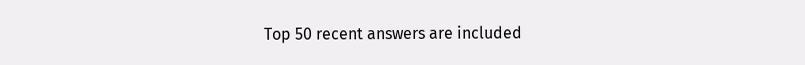Top 50 recent answers are included